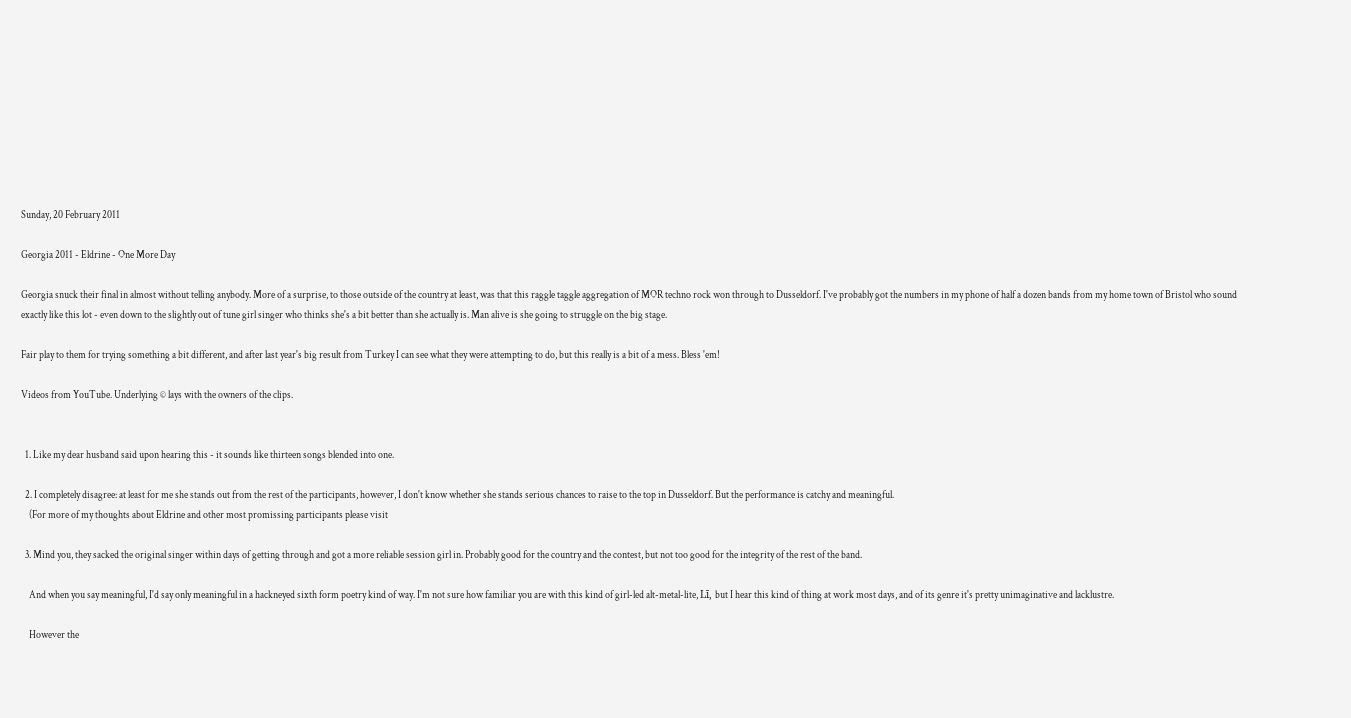Sunday, 20 February 2011

Georgia 2011 - Eldrine - One More Day

Georgia snuck their final in almost without telling anybody. More of a surprise, to those outside of the country at least, was that this raggle taggle aggregation of MOR techno rock won through to Dusseldorf. I've probably got the numbers in my phone of half a dozen bands from my home town of Bristol who sound exactly like this lot - even down to the slightly out of tune girl singer who thinks she's a bit better than she actually is. Man alive is she going to struggle on the big stage.

Fair play to them for trying something a bit different, and after last year's big result from Turkey I can see what they were attempting to do, but this really is a bit of a mess. Bless 'em!

Videos from YouTube. Underlying © lays with the owners of the clips.


  1. Like my dear husband said upon hearing this - it sounds like thirteen songs blended into one.

  2. I completely disagree: at least for me she stands out from the rest of the participants, however, I don't know whether she stands serious chances to raise to the top in Dusseldorf. But the performance is catchy and meaningful.
    (For more of my thoughts about Eldrine and other most promissing participants please visit

  3. Mind you, they sacked the original singer within days of getting through and got a more reliable session girl in. Probably good for the country and the contest, but not too good for the integrity of the rest of the band.

    And when you say meaningful, I'd say only meaningful in a hackneyed sixth form poetry kind of way. I'm not sure how familiar you are with this kind of girl-led alt-metal-lite, Lī, but I hear this kind of thing at work most days, and of its genre it's pretty unimaginative and lacklustre.

    However the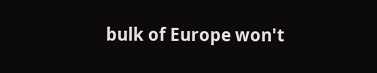bulk of Europe won't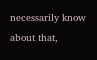necessarily know about that,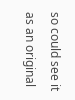so could see it as an original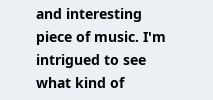and interesting piece of music. I'm intrigued to see what kind of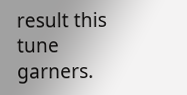result this tune garners.